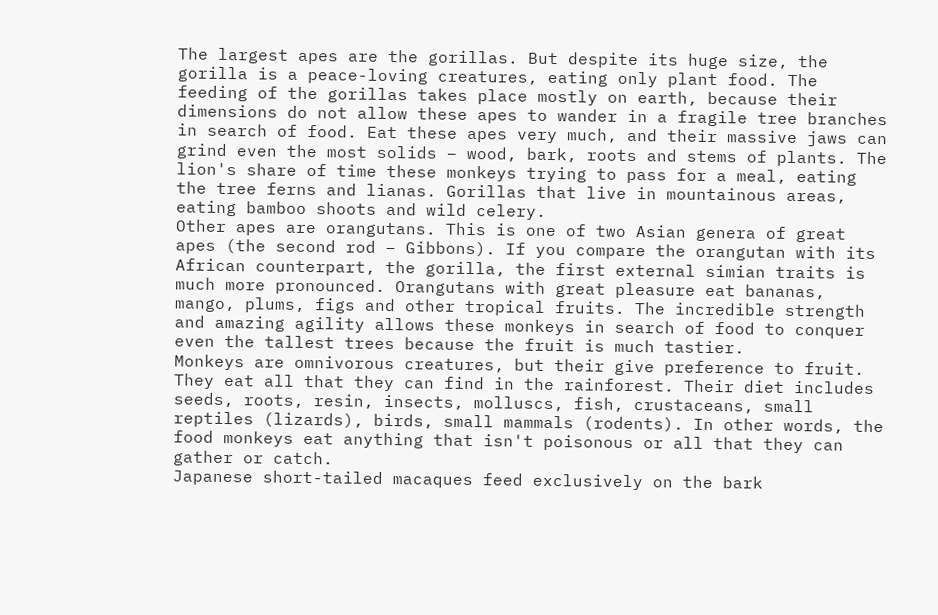The largest apes are the gorillas. But despite its huge size, the gorilla is a peace-loving creatures, eating only plant food. The feeding of the gorillas takes place mostly on earth, because their dimensions do not allow these apes to wander in a fragile tree branches in search of food. Eat these apes very much, and their massive jaws can grind even the most solids – wood, bark, roots and stems of plants. The lion's share of time these monkeys trying to pass for a meal, eating the tree ferns and lianas. Gorillas that live in mountainous areas, eating bamboo shoots and wild celery.
Other apes are orangutans. This is one of two Asian genera of great apes (the second rod – Gibbons). If you compare the orangutan with its African counterpart, the gorilla, the first external simian traits is much more pronounced. Orangutans with great pleasure eat bananas, mango, plums, figs and other tropical fruits. The incredible strength and amazing agility allows these monkeys in search of food to conquer even the tallest trees because the fruit is much tastier.
Monkeys are omnivorous creatures, but their give preference to fruit. They eat all that they can find in the rainforest. Their diet includes seeds, roots, resin, insects, molluscs, fish, crustaceans, small reptiles (lizards), birds, small mammals (rodents). In other words, the food monkeys eat anything that isn't poisonous or all that they can gather or catch.
Japanese short-tailed macaques feed exclusively on the bark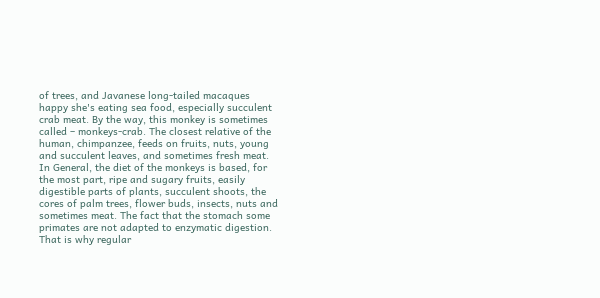of trees, and Javanese long-tailed macaques happy she's eating sea food, especially succulent crab meat. By the way, this monkey is sometimes called – monkeys-crab. The closest relative of the human, chimpanzee, feeds on fruits, nuts, young and succulent leaves, and sometimes fresh meat.
In General, the diet of the monkeys is based, for the most part, ripe and sugary fruits, easily digestible parts of plants, succulent shoots, the cores of palm trees, flower buds, insects, nuts and sometimes meat. The fact that the stomach some primates are not adapted to enzymatic digestion. That is why regular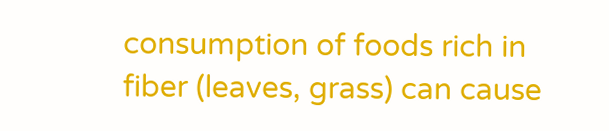consumption of foods rich in fiber (leaves, grass) can cause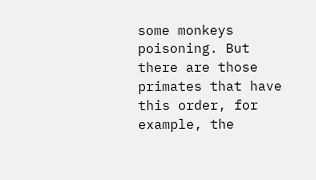some monkeys poisoning. But there are those primates that have this order, for example, the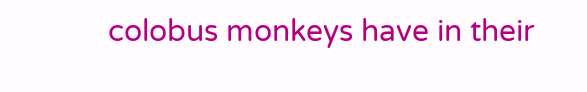colobus monkeys have in their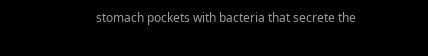stomach pockets with bacteria that secrete the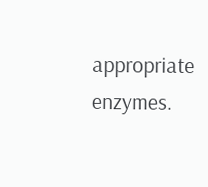appropriate enzymes.